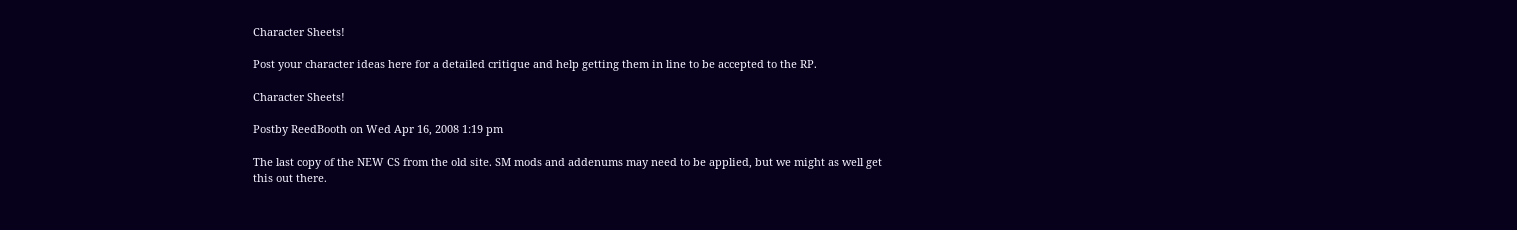Character Sheets!

Post your character ideas here for a detailed critique and help getting them in line to be accepted to the RP.

Character Sheets!

Postby ReedBooth on Wed Apr 16, 2008 1:19 pm

The last copy of the NEW CS from the old site. SM mods and addenums may need to be applied, but we might as well get this out there.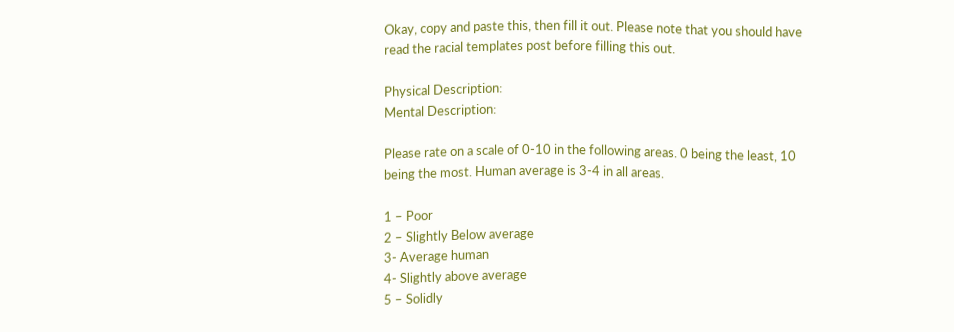Okay, copy and paste this, then fill it out. Please note that you should have read the racial templates post before filling this out.

Physical Description:
Mental Description:

Please rate on a scale of 0-10 in the following areas. 0 being the least, 10 being the most. Human average is 3-4 in all areas.

1 – Poor
2 – Slightly Below average
3- Average human
4- Slightly above average
5 – Solidly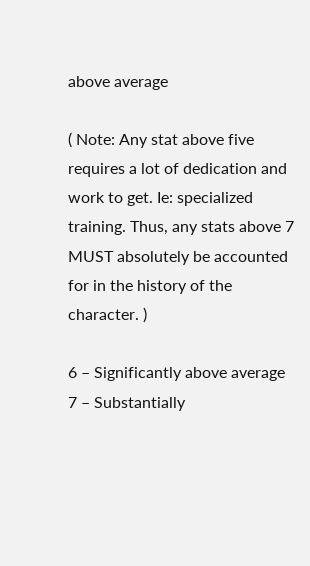above average

( Note: Any stat above five requires a lot of dedication and work to get. Ie: specialized training. Thus, any stats above 7 MUST absolutely be accounted for in the history of the character. )

6 – Significantly above average
7 – Substantially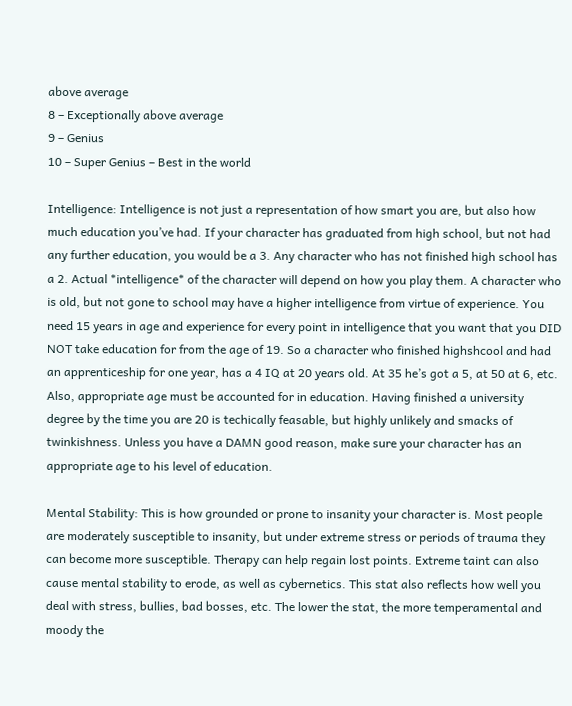above average
8 – Exceptionally above average
9 – Genius
10 – Super Genius – Best in the world

Intelligence: Intelligence is not just a representation of how smart you are, but also how much education you’ve had. If your character has graduated from high school, but not had any further education, you would be a 3. Any character who has not finished high school has a 2. Actual *intelligence* of the character will depend on how you play them. A character who is old, but not gone to school may have a higher intelligence from virtue of experience. You need 15 years in age and experience for every point in intelligence that you want that you DID NOT take education for from the age of 19. So a character who finished highshcool and had an apprenticeship for one year, has a 4 IQ at 20 years old. At 35 he’s got a 5, at 50 at 6, etc. Also, appropriate age must be accounted for in education. Having finished a university degree by the time you are 20 is techically feasable, but highly unlikely and smacks of twinkishness. Unless you have a DAMN good reason, make sure your character has an appropriate age to his level of education.

Mental Stability: This is how grounded or prone to insanity your character is. Most people are moderately susceptible to insanity, but under extreme stress or periods of trauma they can become more susceptible. Therapy can help regain lost points. Extreme taint can also cause mental stability to erode, as well as cybernetics. This stat also reflects how well you deal with stress, bullies, bad bosses, etc. The lower the stat, the more temperamental and moody the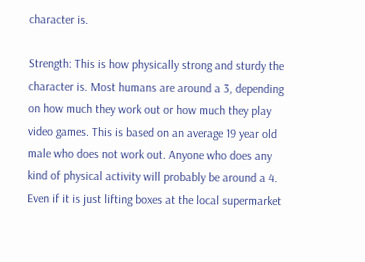character is.

Strength: This is how physically strong and sturdy the character is. Most humans are around a 3, depending on how much they work out or how much they play video games. This is based on an average 19 year old male who does not work out. Anyone who does any kind of physical activity will probably be around a 4. Even if it is just lifting boxes at the local supermarket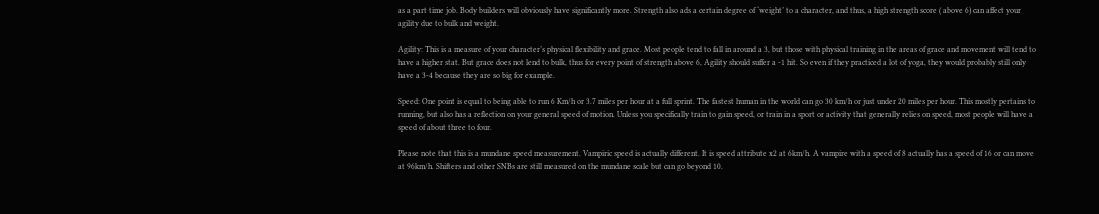as a part time job. Body builders will obviously have significantly more. Strength also ads a certain degree of ‘weight’ to a character, and thus, a high strength score ( above 6) can affect your agility due to bulk and weight.

Agility: This is a measure of your character’s physical flexibility and grace. Most people tend to fall in around a 3, but those with physical training in the areas of grace and movement will tend to have a higher stat. But grace does not lend to bulk, thus for every point of strength above 6, Agility should suffer a -1 hit. So even if they practiced a lot of yoga, they would probably still only have a 3-4 because they are so big for example.

Speed: One point is equal to being able to run 6 Km/h or 3.7 miles per hour at a full sprint. The fastest human in the world can go 30 km/h or just under 20 miles per hour. This mostly pertains to running, but also has a reflection on your general speed of motion. Unless you specifically train to gain speed, or train in a sport or activity that generally relies on speed, most people will have a speed of about three to four.

Please note that this is a mundane speed measurement. Vampiric speed is actually different. It is speed attribute x2 at 6km/h. A vampire with a speed of 8 actually has a speed of 16 or can move at 96km/h. Shifters and other SNBs are still measured on the mundane scale but can go beyond 10.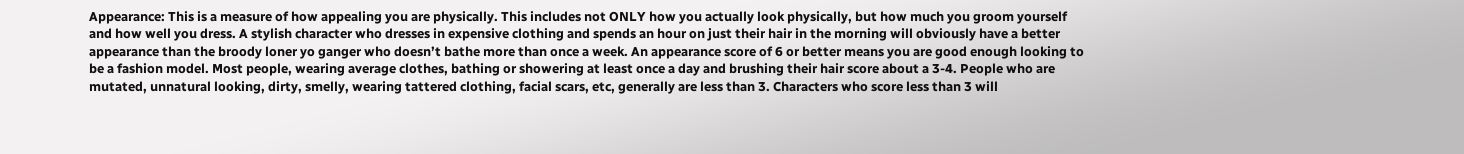Appearance: This is a measure of how appealing you are physically. This includes not ONLY how you actually look physically, but how much you groom yourself and how well you dress. A stylish character who dresses in expensive clothing and spends an hour on just their hair in the morning will obviously have a better appearance than the broody loner yo ganger who doesn’t bathe more than once a week. An appearance score of 6 or better means you are good enough looking to be a fashion model. Most people, wearing average clothes, bathing or showering at least once a day and brushing their hair score about a 3-4. People who are mutated, unnatural looking, dirty, smelly, wearing tattered clothing, facial scars, etc, generally are less than 3. Characters who score less than 3 will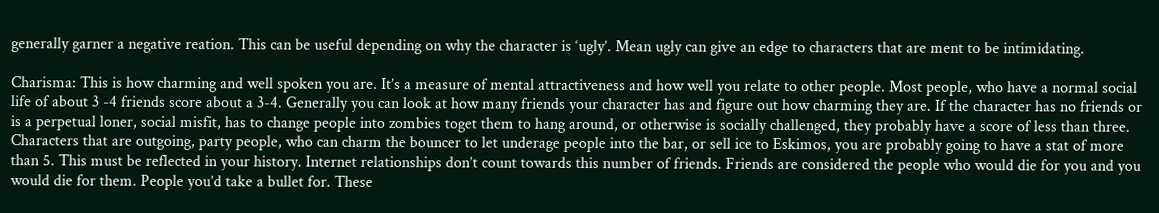generally garner a negative reation. This can be useful depending on why the character is ‘ugly’. Mean ugly can give an edge to characters that are ment to be intimidating.

Charisma: This is how charming and well spoken you are. It’s a measure of mental attractiveness and how well you relate to other people. Most people, who have a normal social life of about 3 -4 friends score about a 3-4. Generally you can look at how many friends your character has and figure out how charming they are. If the character has no friends or is a perpetual loner, social misfit, has to change people into zombies toget them to hang around, or otherwise is socially challenged, they probably have a score of less than three. Characters that are outgoing, party people, who can charm the bouncer to let underage people into the bar, or sell ice to Eskimos, you are probably going to have a stat of more than 5. This must be reflected in your history. Internet relationships don’t count towards this number of friends. Friends are considered the people who would die for you and you would die for them. People you’d take a bullet for. These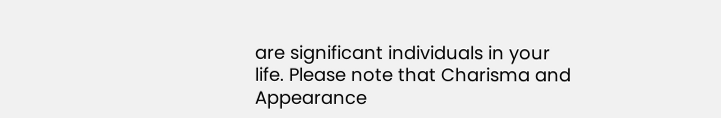are significant individuals in your life. Please note that Charisma and Appearance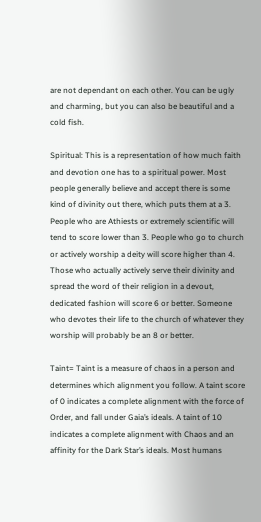are not dependant on each other. You can be ugly and charming, but you can also be beautiful and a cold fish.

Spiritual: This is a representation of how much faith and devotion one has to a spiritual power. Most people generally believe and accept there is some kind of divinity out there, which puts them at a 3. People who are Athiests or extremely scientific will tend to score lower than 3. People who go to church or actively worship a deity will score higher than 4. Those who actually actively serve their divinity and spread the word of their religion in a devout, dedicated fashion will score 6 or better. Someone who devotes their life to the church of whatever they worship will probably be an 8 or better.

Taint= Taint is a measure of chaos in a person and determines which alignment you follow. A taint score of 0 indicates a complete alignment with the force of Order, and fall under Gaia’s ideals. A taint of 10 indicates a complete alignment with Chaos and an affinity for the Dark Star’s ideals. Most humans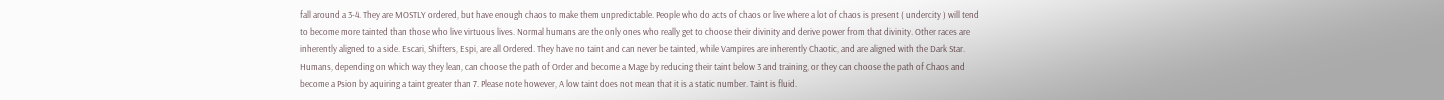fall around a 3-4. They are MOSTLY ordered, but have enough chaos to make them unpredictable. People who do acts of chaos or live where a lot of chaos is present ( undercity ) will tend to become more tainted than those who live virtuous lives. Normal humans are the only ones who really get to choose their divinity and derive power from that divinity. Other races are inherently aligned to a side. Escari, Shifters, Espi, are all Ordered. They have no taint and can never be tainted, while Vampires are inherently Chaotic, and are aligned with the Dark Star. Humans, depending on which way they lean, can choose the path of Order and become a Mage by reducing their taint below 3 and training, or they can choose the path of Chaos and become a Psion by aquiring a taint greater than 7. Please note however, A low taint does not mean that it is a static number. Taint is fluid.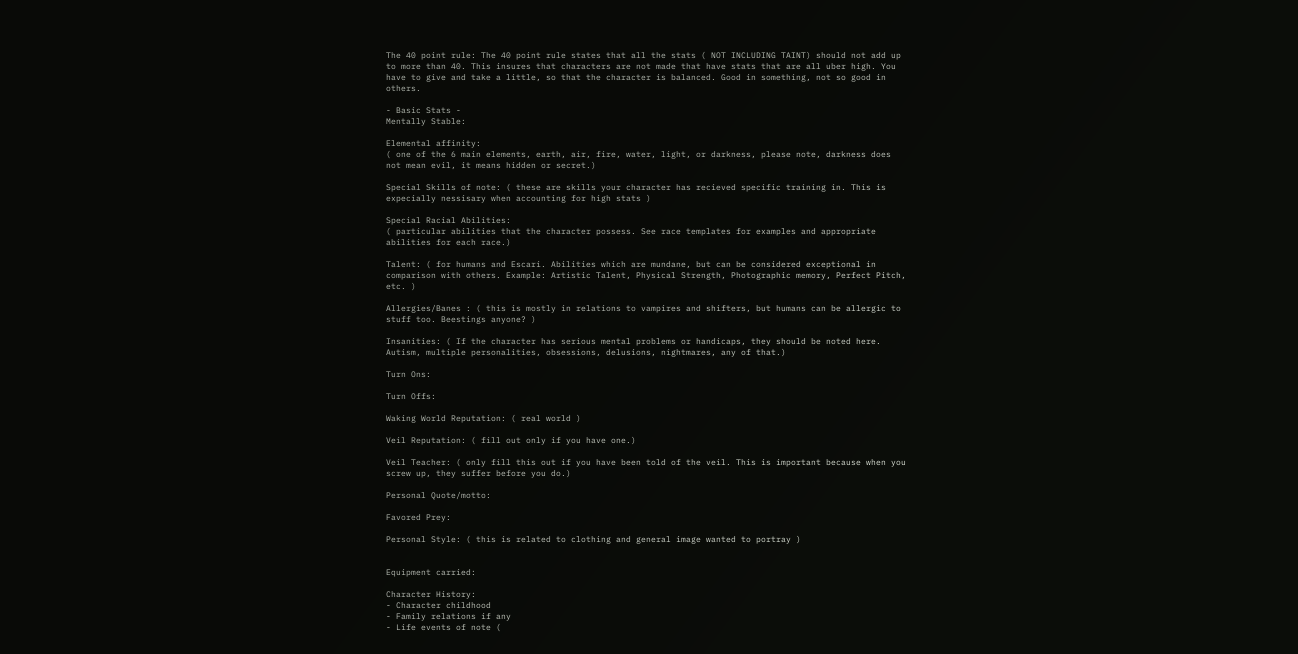The 40 point rule: The 40 point rule states that all the stats ( NOT INCLUDING TAINT) should not add up to more than 40. This insures that characters are not made that have stats that are all uber high. You have to give and take a little, so that the character is balanced. Good in something, not so good in others.

- Basic Stats -
Mentally Stable:

Elemental affinity:
( one of the 6 main elements, earth, air, fire, water, light, or darkness, please note, darkness does not mean evil, it means hidden or secret.)

Special Skills of note: ( these are skills your character has recieved specific training in. This is expecially nessisary when accounting for high stats )

Special Racial Abilities:
( particular abilities that the character possess. See race templates for examples and appropriate abilities for each race.)

Talent: ( for humans and Escari. Abilities which are mundane, but can be considered exceptional in comparison with others. Example: Artistic Talent, Physical Strength, Photographic memory, Perfect Pitch, etc. )

Allergies/Banes : ( this is mostly in relations to vampires and shifters, but humans can be allergic to stuff too. Beestings anyone? )

Insanities: ( If the character has serious mental problems or handicaps, they should be noted here. Autism, multiple personalities, obsessions, delusions, nightmares, any of that.)

Turn Ons:

Turn Offs:

Waking World Reputation: ( real world )

Veil Reputation: ( fill out only if you have one.)

Veil Teacher: ( only fill this out if you have been told of the veil. This is important because when you screw up, they suffer before you do.)

Personal Quote/motto:

Favored Prey:

Personal Style: ( this is related to clothing and general image wanted to portray )


Equipment carried:

Character History:
- Character childhood
- Family relations if any
- Life events of note (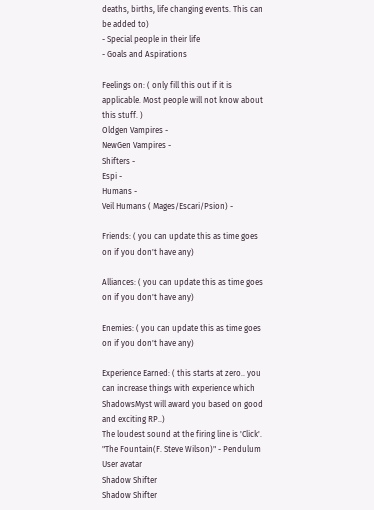deaths, births, life changing events. This can be added to)
- Special people in their life
- Goals and Aspirations

Feelings on: ( only fill this out if it is applicable. Most people will not know about this stuff. )
Oldgen Vampires -
NewGen Vampires -
Shifters -
Espi -
Humans -
Veil Humans ( Mages/Escari/Psion) -

Friends: ( you can update this as time goes on if you don't have any)

Alliances: ( you can update this as time goes on if you don't have any)

Enemies: ( you can update this as time goes on if you don't have any)

Experience Earned: ( this starts at zero.. you can increase things with experience which ShadowsMyst will award you based on good and exciting RP..)
The loudest sound at the firing line is 'Click'.
"The Fountain(F. Steve Wilson)" - Pendulum
User avatar
Shadow Shifter
Shadow Shifter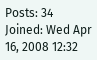Posts: 34
Joined: Wed Apr 16, 2008 12:32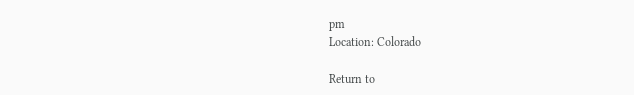pm
Location: Colorado

Return to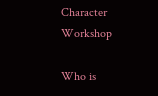Character Workshop

Who is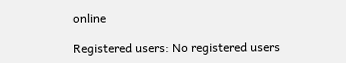online

Registered users: No registered users